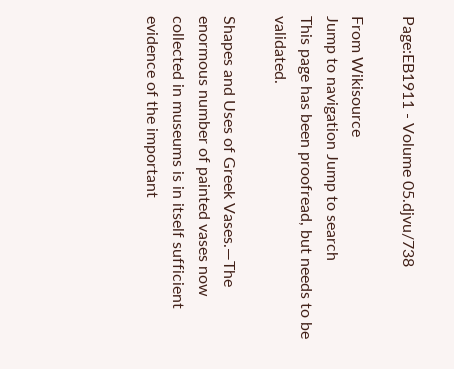Page:EB1911 - Volume 05.djvu/738

From Wikisource
Jump to navigation Jump to search
This page has been proofread, but needs to be validated.

Shapes and Uses of Greek Vases.—The enormous number of painted vases now collected in museums is in itself sufficient evidence of the important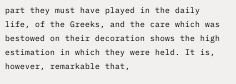part they must have played in the daily life, of the Greeks, and the care which was bestowed on their decoration shows the high estimation in which they were held. It is, however, remarkable that,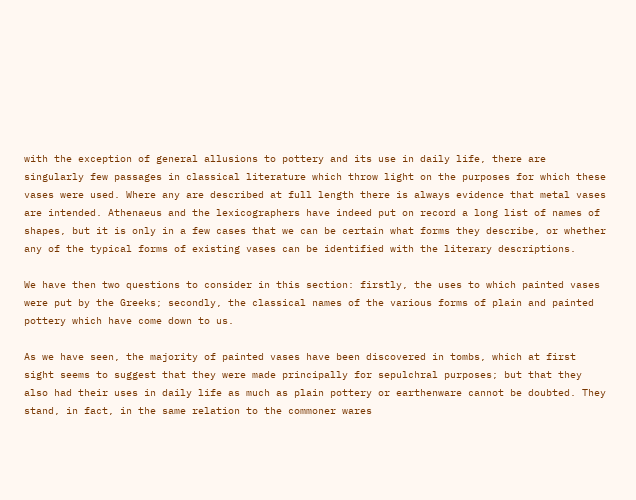with the exception of general allusions to pottery and its use in daily life, there are singularly few passages in classical literature which throw light on the purposes for which these vases were used. Where any are described at full length there is always evidence that metal vases are intended. Athenaeus and the lexicographers have indeed put on record a long list of names of shapes, but it is only in a few cases that we can be certain what forms they describe, or whether any of the typical forms of existing vases can be identified with the literary descriptions.

We have then two questions to consider in this section: firstly, the uses to which painted vases were put by the Greeks; secondly, the classical names of the various forms of plain and painted pottery which have come down to us.

As we have seen, the majority of painted vases have been discovered in tombs, which at first sight seems to suggest that they were made principally for sepulchral purposes; but that they also had their uses in daily life as much as plain pottery or earthenware cannot be doubted. They stand, in fact, in the same relation to the commoner wares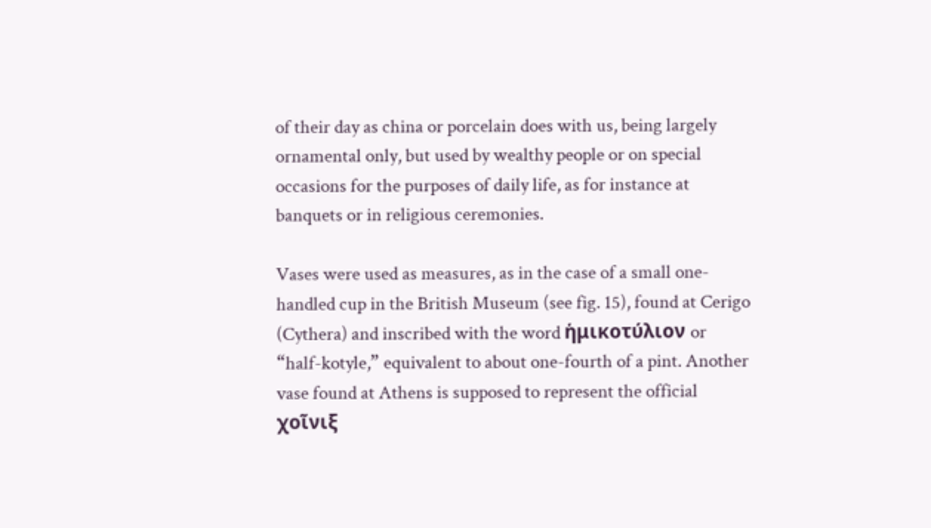of their day as china or porcelain does with us, being largely ornamental only, but used by wealthy people or on special occasions for the purposes of daily life, as for instance at banquets or in religious ceremonies.

Vases were used as measures, as in the case of a small one-handled cup in the British Museum (see fig. 15), found at Cerigo (Cythera) and inscribed with the word ἡμικοτύλιον or “half-kotyle,” equivalent to about one-fourth of a pint. Another vase found at Athens is supposed to represent the official χοῖνιξ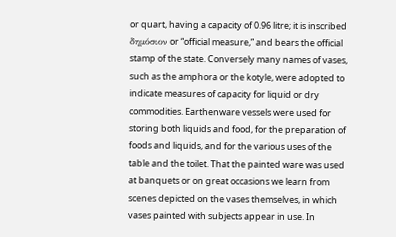or quart, having a capacity of 0.96 litre; it is inscribed δημόσιον or “official measure,” and bears the official stamp of the state. Conversely many names of vases, such as the amphora or the kotyle, were adopted to indicate measures of capacity for liquid or dry commodities. Earthenware vessels were used for storing both liquids and food, for the preparation of foods and liquids, and for the various uses of the table and the toilet. That the painted ware was used at banquets or on great occasions we learn from scenes depicted on the vases themselves, in which vases painted with subjects appear in use. In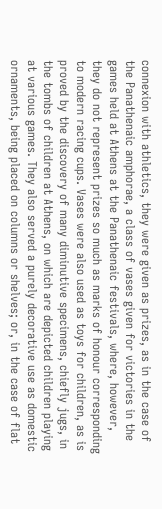connexion with athletics, they were given as prizes, as in the case of the Panathenaic amphorae, a class of vases given for victories in the games held at Athens at the Panathenaic festivals, where, however, they do not represent prizes so much as marks of honour corresponding to modern racing cups. Vases were also used as toys for children, as is proved by the discovery of many diminutive specimens, chiefly jugs, in the tombs of children at Athens, on which are depicted children playing at various games. They also served a purely decorative use as domestic ornaments, being placed on columns or shelves; or, in the case of flat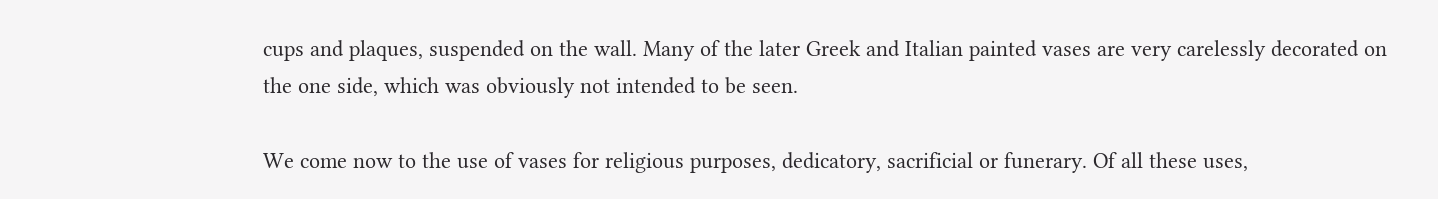cups and plaques, suspended on the wall. Many of the later Greek and Italian painted vases are very carelessly decorated on the one side, which was obviously not intended to be seen.

We come now to the use of vases for religious purposes, dedicatory, sacrificial or funerary. Of all these uses,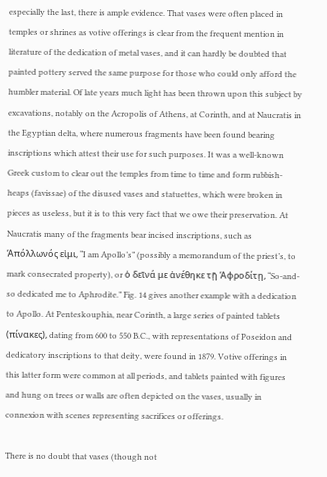especially the last, there is ample evidence. That vases were often placed in temples or shrines as votive offerings is clear from the frequent mention in literature of the dedication of metal vases, and it can hardly be doubted that painted pottery served the same purpose for those who could only afford the humbler material. Of late years much light has been thrown upon this subject by excavations, notably on the Acropolis of Athens, at Corinth, and at Naucratis in the Egyptian delta, where numerous fragments have been found bearing inscriptions which attest their use for such purposes. It was a well-known Greek custom to clear out the temples from time to time and form rubbish-heaps (favissae) of the disused vases and statuettes, which were broken in pieces as useless, but it is to this very fact that we owe their preservation. At Naucratis many of the fragments bear incised inscriptions, such as Άπόλλωνός εἰμι, “I am Apollo’s” (possibly a memorandum of the priest’s, to mark consecrated property), or ὁ δεῖνά με ἀνέθηκε τῇ Άφροδίτῃ, “So-and-so dedicated me to Aphrodite.” Fig. 14 gives another example with a dedication to Apollo. At Penteskouphia, near Corinth, a large series of painted tablets (πίνακες), dating from 600 to 550 B.C., with representations of Poseidon and dedicatory inscriptions to that deity, were found in 1879. Votive offerings in this latter form were common at all periods, and tablets painted with figures and hung on trees or walls are often depicted on the vases, usually in connexion with scenes representing sacrifices or offerings.

There is no doubt that vases (though not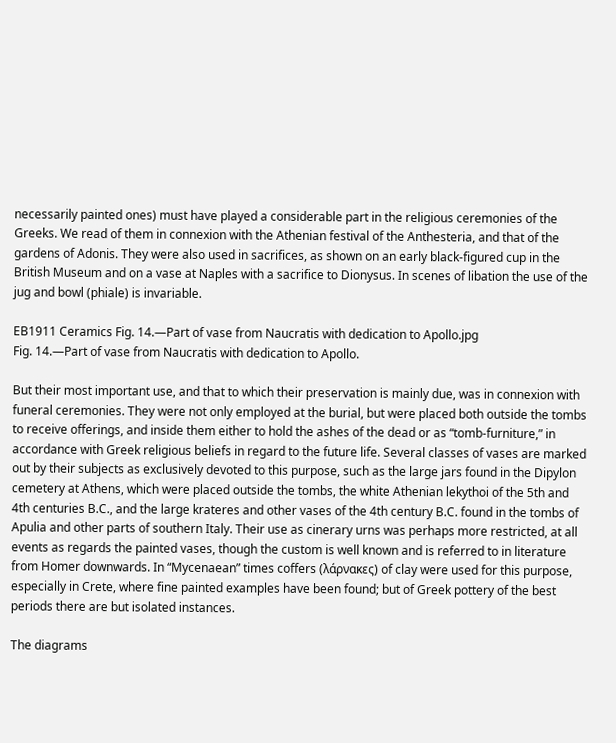necessarily painted ones) must have played a considerable part in the religious ceremonies of the Greeks. We read of them in connexion with the Athenian festival of the Anthesteria, and that of the gardens of Adonis. They were also used in sacrifices, as shown on an early black-figured cup in the British Museum and on a vase at Naples with a sacrifice to Dionysus. In scenes of libation the use of the jug and bowl (phiale) is invariable.

EB1911 Ceramics Fig. 14.—Part of vase from Naucratis with dedication to Apollo.jpg
Fig. 14.—Part of vase from Naucratis with dedication to Apollo.

But their most important use, and that to which their preservation is mainly due, was in connexion with funeral ceremonies. They were not only employed at the burial, but were placed both outside the tombs to receive offerings, and inside them either to hold the ashes of the dead or as “tomb-furniture,” in accordance with Greek religious beliefs in regard to the future life. Several classes of vases are marked out by their subjects as exclusively devoted to this purpose, such as the large jars found in the Dipylon cemetery at Athens, which were placed outside the tombs, the white Athenian lekythoi of the 5th and 4th centuries B.C., and the large krateres and other vases of the 4th century B.C. found in the tombs of Apulia and other parts of southern Italy. Their use as cinerary urns was perhaps more restricted, at all events as regards the painted vases, though the custom is well known and is referred to in literature from Homer downwards. In “Mycenaean” times coffers (λάρνακες) of clay were used for this purpose, especially in Crete, where fine painted examples have been found; but of Greek pottery of the best periods there are but isolated instances.

The diagrams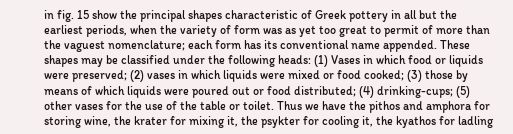in fig. 15 show the principal shapes characteristic of Greek pottery in all but the earliest periods, when the variety of form was as yet too great to permit of more than the vaguest nomenclature; each form has its conventional name appended. These shapes may be classified under the following heads: (1) Vases in which food or liquids were preserved; (2) vases in which liquids were mixed or food cooked; (3) those by means of which liquids were poured out or food distributed; (4) drinking-cups; (5) other vases for the use of the table or toilet. Thus we have the pithos and amphora for storing wine, the krater for mixing it, the psykter for cooling it, the kyathos for ladling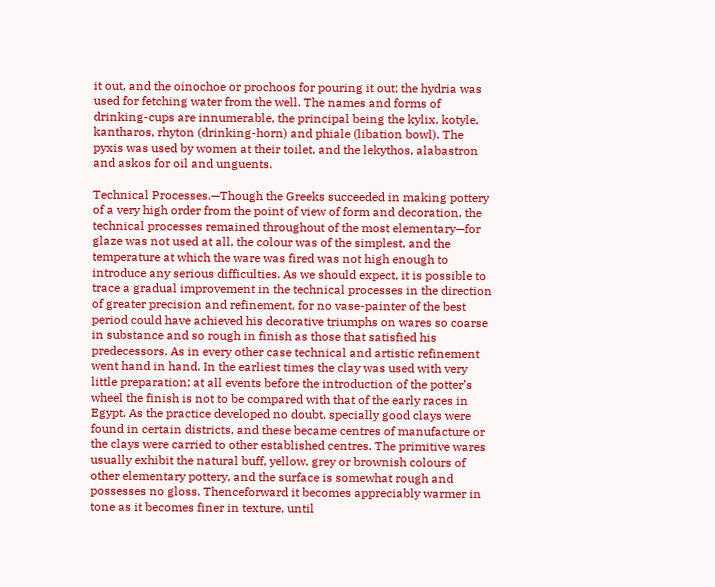it out, and the oinochoe or prochoos for pouring it out; the hydria was used for fetching water from the well. The names and forms of drinking-cups are innumerable, the principal being the kylix, kotyle, kantharos, rhyton (drinking-horn) and phiale (libation bowl). The pyxis was used by women at their toilet, and the lekythos, alabastron and askos for oil and unguents.

Technical Processes.—Though the Greeks succeeded in making pottery of a very high order from the point of view of form and decoration, the technical processes remained throughout of the most elementary—for glaze was not used at all, the colour was of the simplest, and the temperature at which the ware was fired was not high enough to introduce any serious difficulties. As we should expect, it is possible to trace a gradual improvement in the technical processes in the direction of greater precision and refinement, for no vase-painter of the best period could have achieved his decorative triumphs on wares so coarse in substance and so rough in finish as those that satisfied his predecessors. As in every other case technical and artistic refinement went hand in hand. In the earliest times the clay was used with very little preparation; at all events before the introduction of the potter’s wheel the finish is not to be compared with that of the early races in Egypt. As the practice developed no doubt, specially good clays were found in certain districts, and these became centres of manufacture or the clays were carried to other established centres. The primitive wares usually exhibit the natural buff, yellow, grey or brownish colours of other elementary pottery, and the surface is somewhat rough and possesses no gloss. Thenceforward it becomes appreciably warmer in tone as it becomes finer in texture, until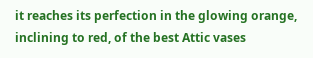it reaches its perfection in the glowing orange, inclining to red, of the best Attic vases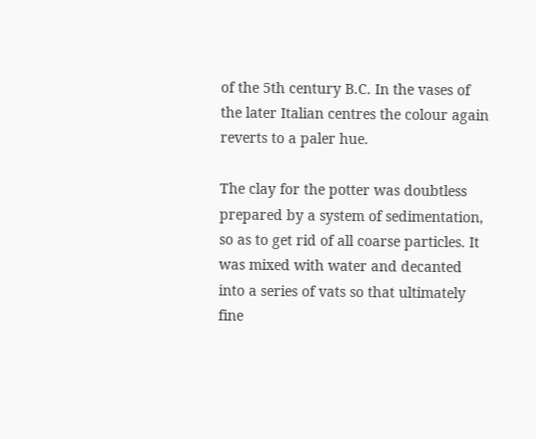of the 5th century B.C. In the vases of the later Italian centres the colour again reverts to a paler hue.

The clay for the potter was doubtless prepared by a system of sedimentation, so as to get rid of all coarse particles. It was mixed with water and decanted into a series of vats so that ultimately fine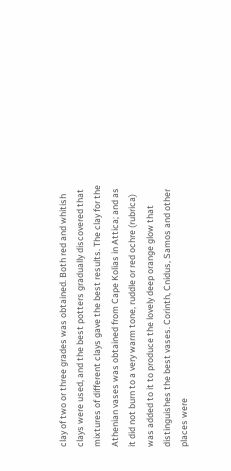clay of two or three grades was obtained. Both red and whitish clays were used, and the best potters gradually discovered that mixtures of different clays gave the best results. The clay for the Athenian vases was obtained from Cape Kolias in Attica; and as it did not burn to a very warm tone, ruddle or red ochre (rubrica) was added to it to produce the lovely deep orange glow that distinguishes the best vases. Corinth, Cnidus, Samos and other places were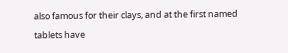also famous for their clays, and at the first named tablets have